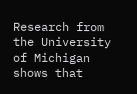Research from the University of Michigan shows that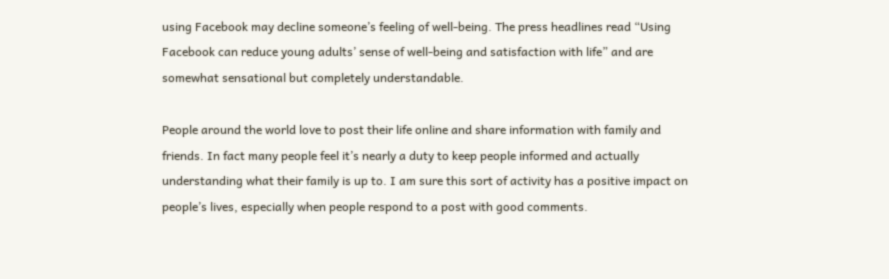using Facebook may decline someone’s feeling of well-being. The press headlines read “Using Facebook can reduce young adults’ sense of well-being and satisfaction with life” and are somewhat sensational but completely understandable.

People around the world love to post their life online and share information with family and friends. In fact many people feel it’s nearly a duty to keep people informed and actually understanding what their family is up to. I am sure this sort of activity has a positive impact on people’s lives, especially when people respond to a post with good comments.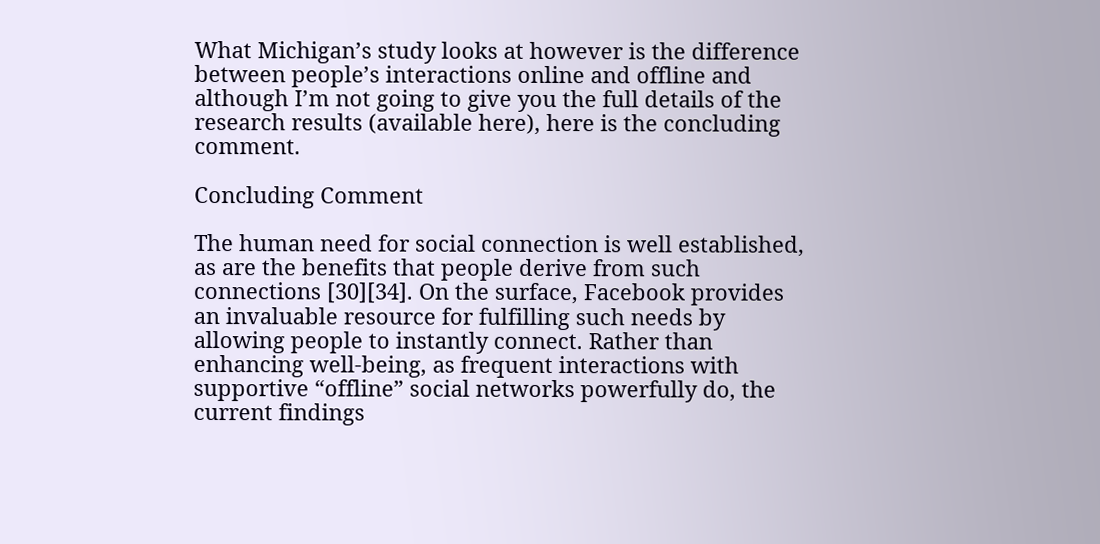What Michigan’s study looks at however is the difference between people’s interactions online and offline and although I’m not going to give you the full details of the research results (available here), here is the concluding comment.

Concluding Comment

The human need for social connection is well established, as are the benefits that people derive from such connections [30][34]. On the surface, Facebook provides an invaluable resource for fulfilling such needs by allowing people to instantly connect. Rather than enhancing well-being, as frequent interactions with supportive “offline” social networks powerfully do, the current findings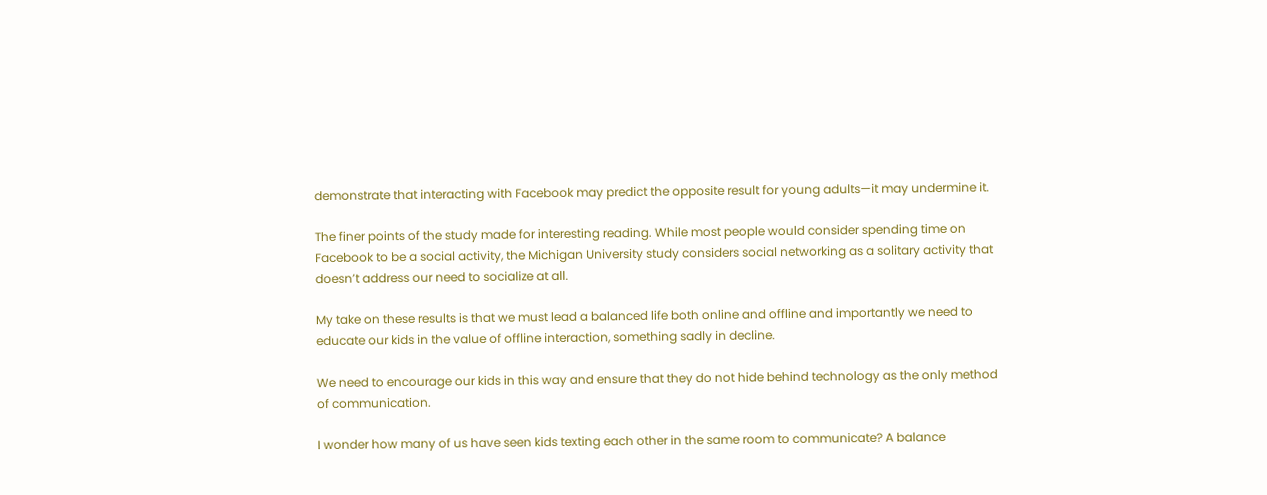demonstrate that interacting with Facebook may predict the opposite result for young adults—it may undermine it.

The finer points of the study made for interesting reading. While most people would consider spending time on Facebook to be a social activity, the Michigan University study considers social networking as a solitary activity that doesn’t address our need to socialize at all.

My take on these results is that we must lead a balanced life both online and offline and importantly we need to educate our kids in the value of offline interaction, something sadly in decline.

We need to encourage our kids in this way and ensure that they do not hide behind technology as the only method of communication.

I wonder how many of us have seen kids texting each other in the same room to communicate? A balance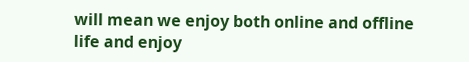will mean we enjoy both online and offline life and enjoy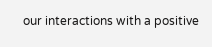our interactions with a positive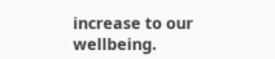increase to our wellbeing.